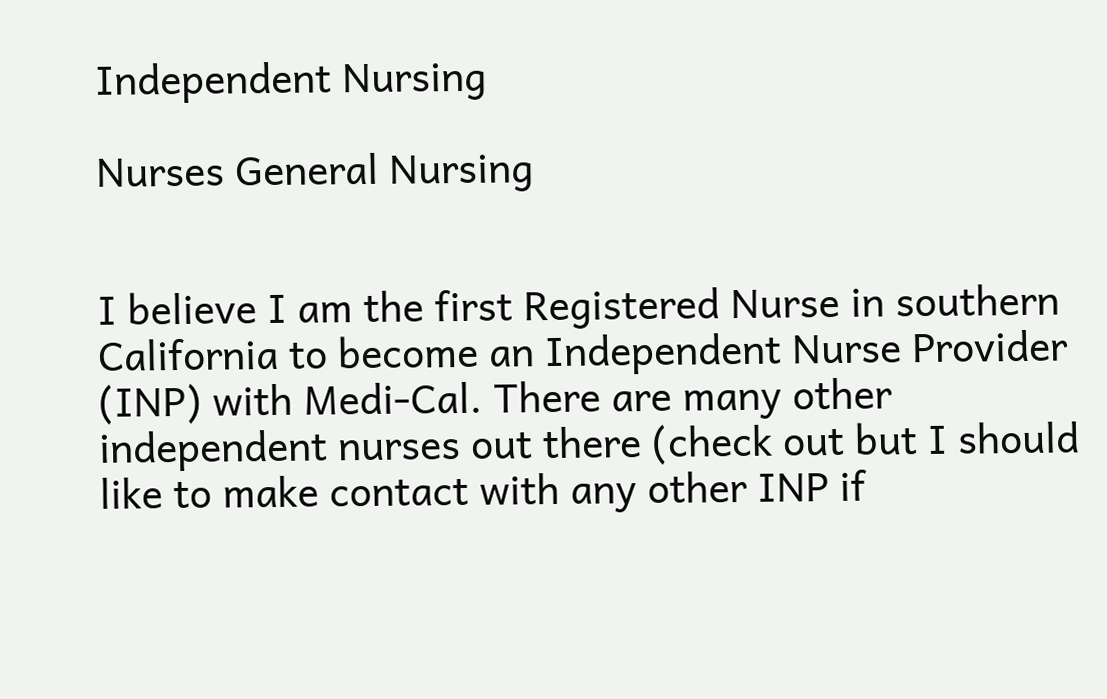Independent Nursing

Nurses General Nursing


I believe I am the first Registered Nurse in southern California to become an Independent Nurse Provider (INP) with Medi-Cal. There are many other independent nurses out there (check out but I should like to make contact with any other INP if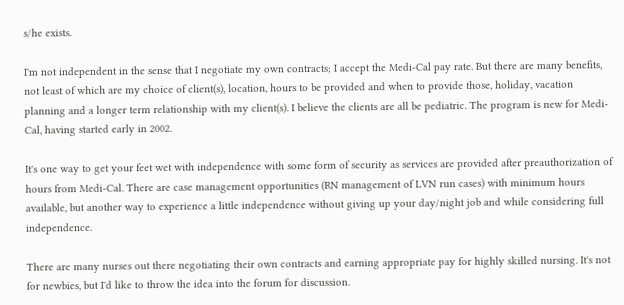s/he exists.

I'm not independent in the sense that I negotiate my own contracts; I accept the Medi-Cal pay rate. But there are many benefits, not least of which are my choice of client(s), location, hours to be provided and when to provide those, holiday, vacation planning and a longer term relationship with my client(s). I believe the clients are all be pediatric. The program is new for Medi-Cal, having started early in 2002.

It's one way to get your feet wet with independence with some form of security as services are provided after preauthorization of hours from Medi-Cal. There are case management opportunities (RN management of LVN run cases) with minimum hours available, but another way to experience a little independence without giving up your day/night job and while considering full independence.

There are many nurses out there negotiating their own contracts and earning appropriate pay for highly skilled nursing. It's not for newbies, but I'd like to throw the idea into the forum for discussion.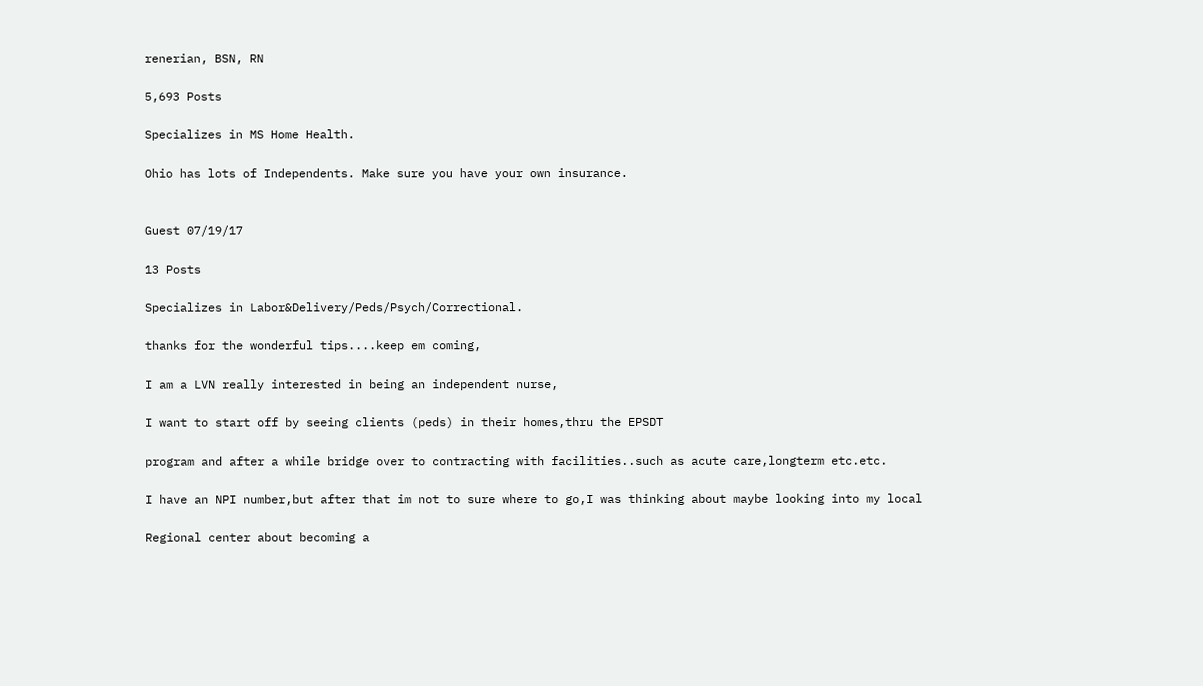renerian, BSN, RN

5,693 Posts

Specializes in MS Home Health.

Ohio has lots of Independents. Make sure you have your own insurance.


Guest 07/19/17

13 Posts

Specializes in Labor&Delivery/Peds/Psych/Correctional.

thanks for the wonderful tips....keep em coming,

I am a LVN really interested in being an independent nurse,

I want to start off by seeing clients (peds) in their homes,thru the EPSDT

program and after a while bridge over to contracting with facilities..such as acute care,longterm etc.etc.

I have an NPI number,but after that im not to sure where to go,I was thinking about maybe looking into my local

Regional center about becoming a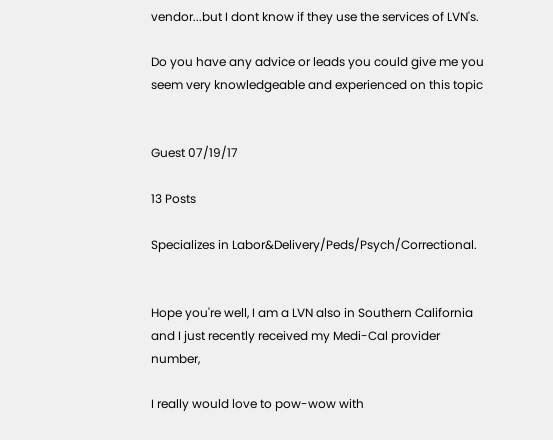vendor...but I dont know if they use the services of LVN's.

Do you have any advice or leads you could give me you seem very knowledgeable and experienced on this topic


Guest 07/19/17

13 Posts

Specializes in Labor&Delivery/Peds/Psych/Correctional.


Hope you're well, I am a LVN also in Southern California and I just recently received my Medi-Cal provider number,

I really would love to pow-wow with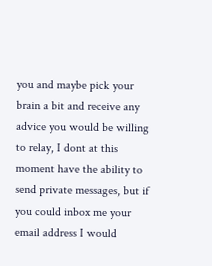you and maybe pick your brain a bit and receive any advice you would be willing to relay, I dont at this moment have the ability to send private messages, but if you could inbox me your email address I would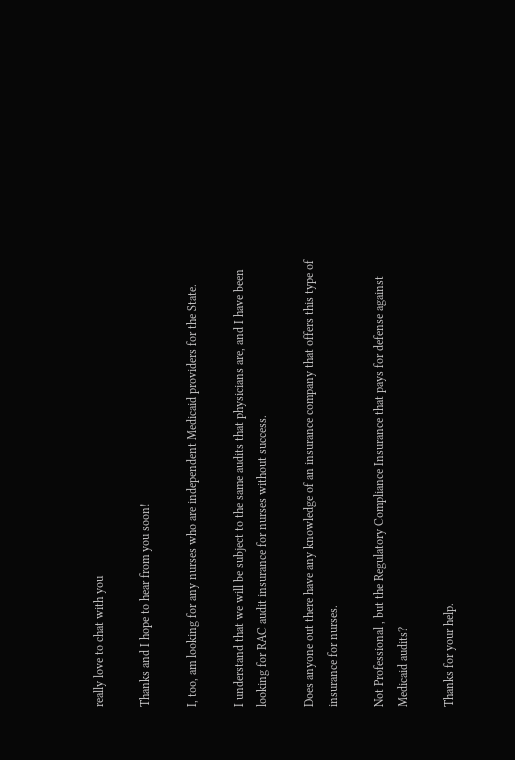really love to chat with you

Thanks and I hope to hear from you soon!

I, too, am looking for any nurses who are independent Medicaid providers for the State.

I understand that we will be subject to the same audits that physicians are, and I have been looking for RAC audit insurance for nurses without success.

Does anyone out there have any knowledge of an insurance company that offers this type of insurance for nurses.

Not Professional , but the Regulatory Compliance Insurance that pays for defense against Medicaid audits?

Thanks for your help.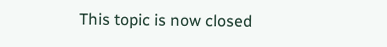This topic is now closed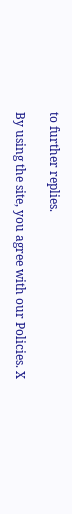to further replies.

By using the site, you agree with our Policies. X